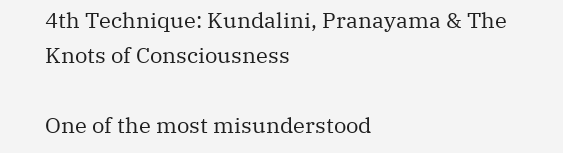4th Technique: Kundalini, Pranayama & The Knots of Consciousness

One of the most misunderstood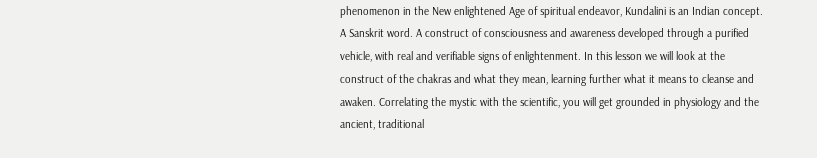phenomenon in the New enlightened Age of spiritual endeavor, Kundalini is an Indian concept. A Sanskrit word. A construct of consciousness and awareness developed through a purified vehicle, with real and verifiable signs of enlightenment. In this lesson we will look at the construct of the chakras and what they mean, learning further what it means to cleanse and awaken. Correlating the mystic with the scientific, you will get grounded in physiology and the ancient, traditional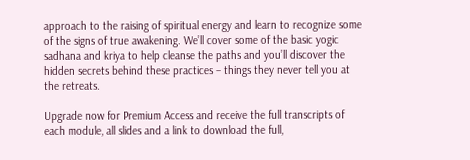approach to the raising of spiritual energy and learn to recognize some of the signs of true awakening. We’ll cover some of the basic yogic sadhana and kriya to help cleanse the paths and you’ll discover the hidden secrets behind these practices – things they never tell you at the retreats.

Upgrade now for Premium Access and receive the full transcripts of each module, all slides and a link to download the full,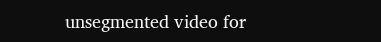unsegmented video for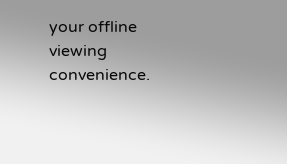your offline viewing convenience.